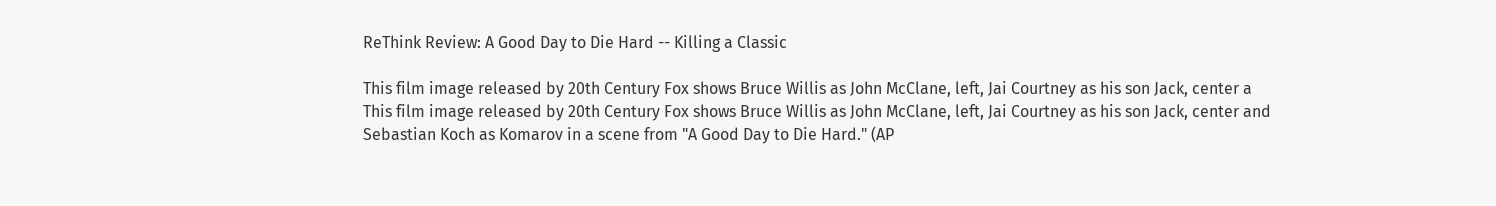ReThink Review: A Good Day to Die Hard -- Killing a Classic

This film image released by 20th Century Fox shows Bruce Willis as John McClane, left, Jai Courtney as his son Jack, center a
This film image released by 20th Century Fox shows Bruce Willis as John McClane, left, Jai Courtney as his son Jack, center and Sebastian Koch as Komarov in a scene from "A Good Day to Die Hard." (AP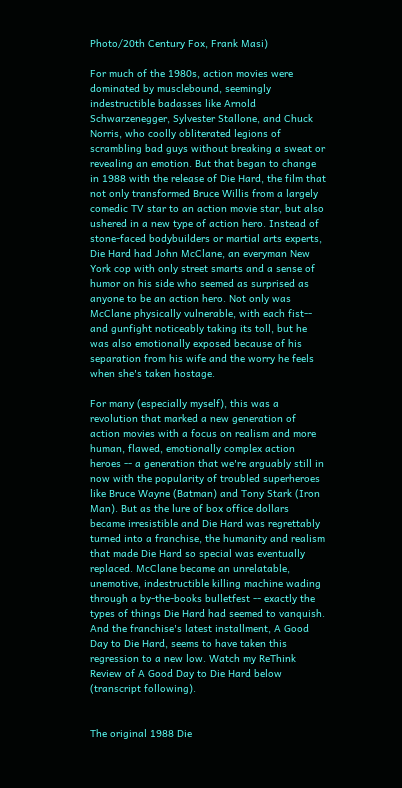Photo/20th Century Fox, Frank Masi)

For much of the 1980s, action movies were dominated by musclebound, seemingly indestructible badasses like Arnold Schwarzenegger, Sylvester Stallone, and Chuck Norris, who coolly obliterated legions of scrambling bad guys without breaking a sweat or revealing an emotion. But that began to change in 1988 with the release of Die Hard, the film that not only transformed Bruce Willis from a largely comedic TV star to an action movie star, but also ushered in a new type of action hero. Instead of stone-faced bodybuilders or martial arts experts, Die Hard had John McClane, an everyman New York cop with only street smarts and a sense of humor on his side who seemed as surprised as anyone to be an action hero. Not only was McClane physically vulnerable, with each fist-- and gunfight noticeably taking its toll, but he was also emotionally exposed because of his separation from his wife and the worry he feels when she's taken hostage.

For many (especially myself), this was a revolution that marked a new generation of action movies with a focus on realism and more human, flawed, emotionally complex action heroes -- a generation that we're arguably still in now with the popularity of troubled superheroes like Bruce Wayne (Batman) and Tony Stark (Iron Man). But as the lure of box office dollars became irresistible and Die Hard was regrettably turned into a franchise, the humanity and realism that made Die Hard so special was eventually replaced. McClane became an unrelatable, unemotive, indestructible killing machine wading through a by-the-books bulletfest -- exactly the types of things Die Hard had seemed to vanquish. And the franchise's latest installment, A Good Day to Die Hard, seems to have taken this regression to a new low. Watch my ReThink Review of A Good Day to Die Hard below (transcript following).


The original 1988 Die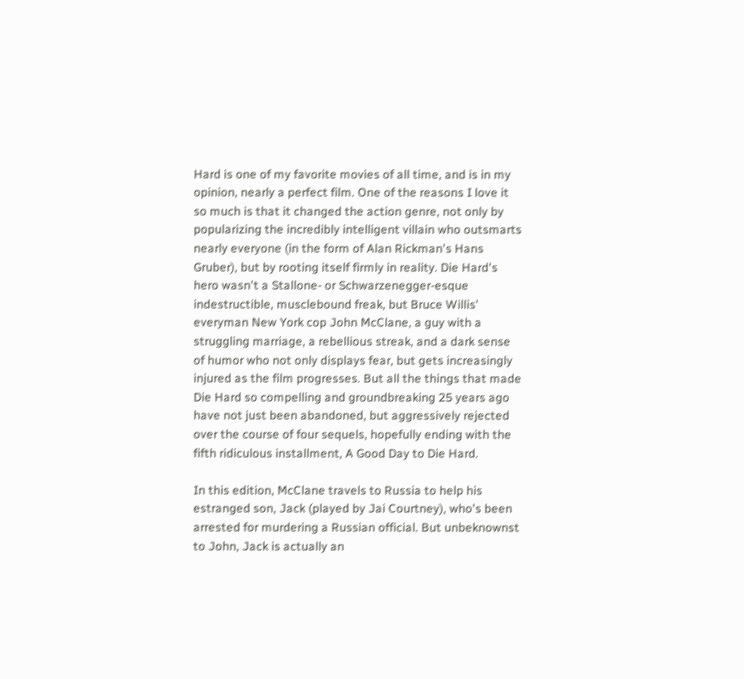Hard is one of my favorite movies of all time, and is in my opinion, nearly a perfect film. One of the reasons I love it so much is that it changed the action genre, not only by popularizing the incredibly intelligent villain who outsmarts nearly everyone (in the form of Alan Rickman's Hans Gruber), but by rooting itself firmly in reality. Die Hard's hero wasn't a Stallone- or Schwarzenegger-esque indestructible, musclebound freak, but Bruce Willis' everyman New York cop John McClane, a guy with a struggling marriage, a rebellious streak, and a dark sense of humor who not only displays fear, but gets increasingly injured as the film progresses. But all the things that made Die Hard so compelling and groundbreaking 25 years ago have not just been abandoned, but aggressively rejected over the course of four sequels, hopefully ending with the fifth ridiculous installment, A Good Day to Die Hard.

In this edition, McClane travels to Russia to help his estranged son, Jack (played by Jai Courtney), who's been arrested for murdering a Russian official. But unbeknownst to John, Jack is actually an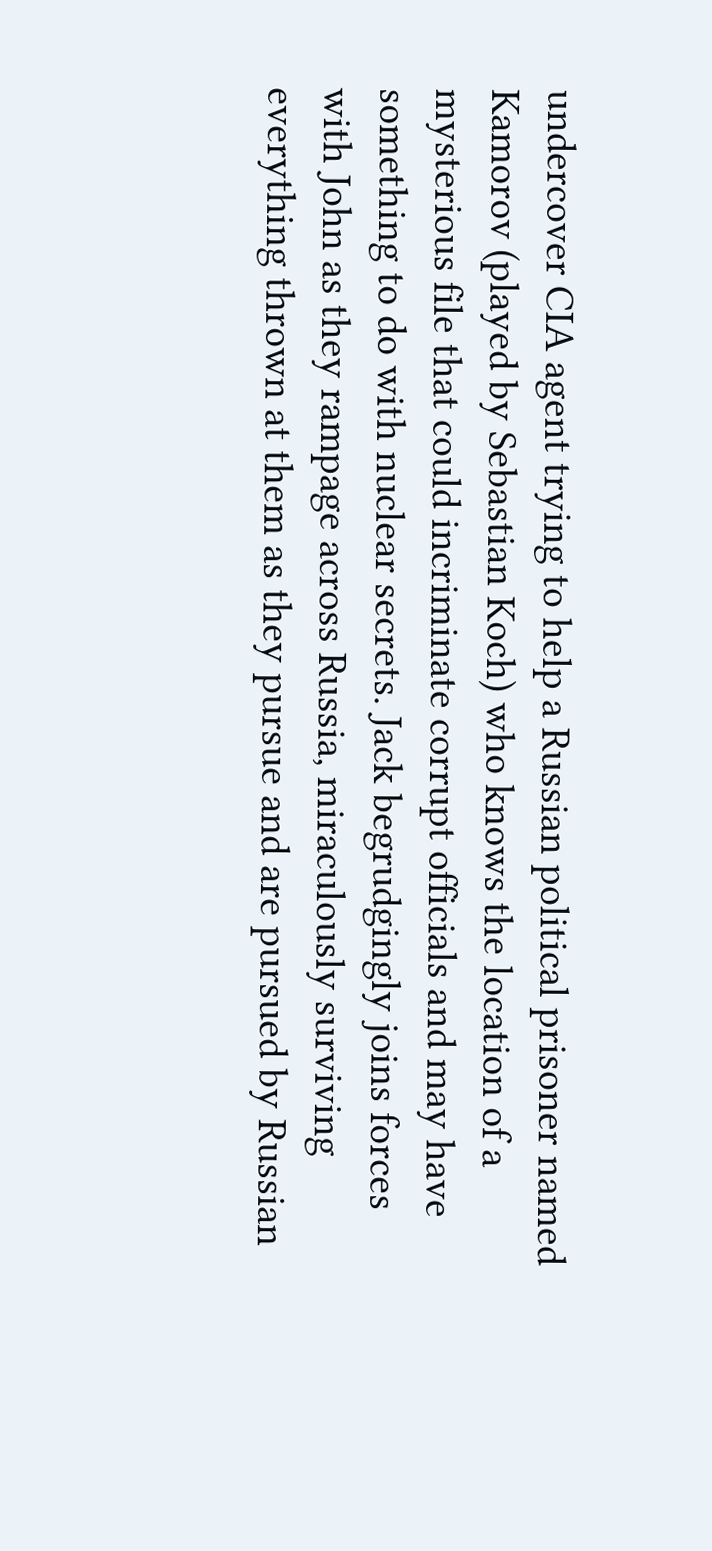undercover CIA agent trying to help a Russian political prisoner named Kamorov (played by Sebastian Koch) who knows the location of a mysterious file that could incriminate corrupt officials and may have something to do with nuclear secrets. Jack begrudgingly joins forces with John as they rampage across Russia, miraculously surviving everything thrown at them as they pursue and are pursued by Russian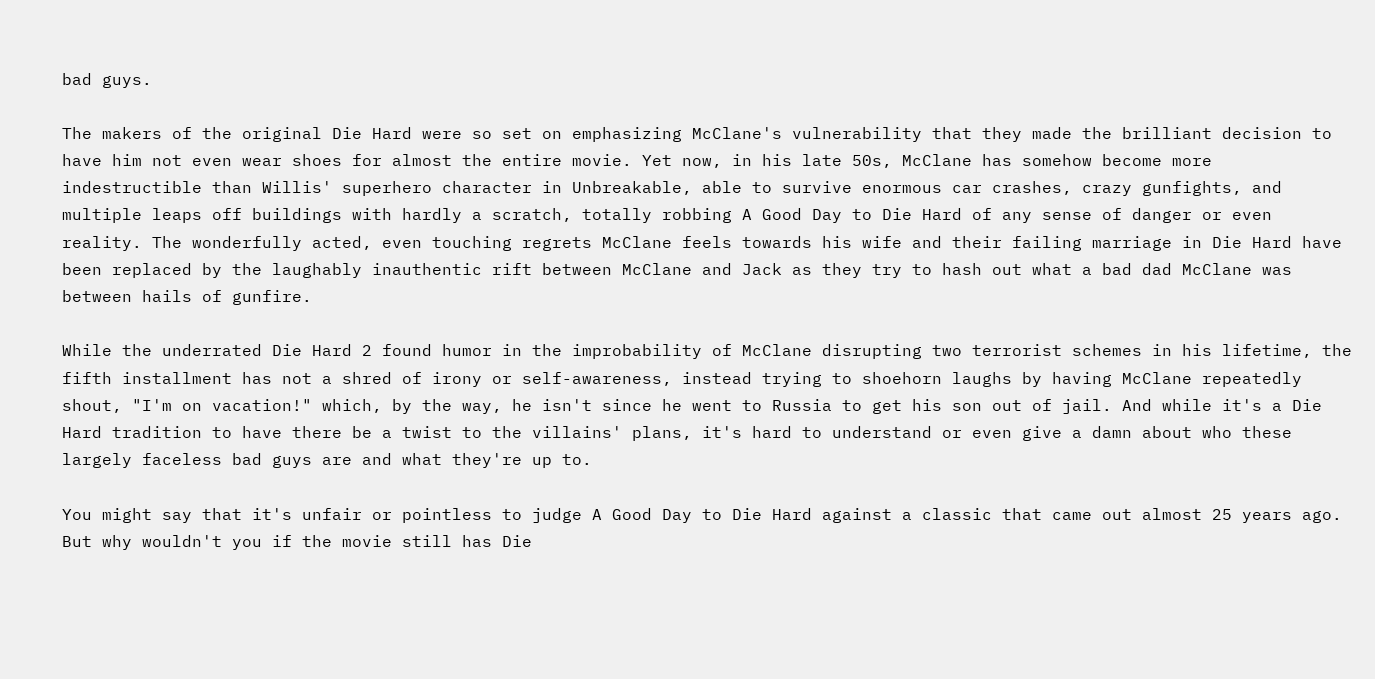bad guys.

The makers of the original Die Hard were so set on emphasizing McClane's vulnerability that they made the brilliant decision to have him not even wear shoes for almost the entire movie. Yet now, in his late 50s, McClane has somehow become more indestructible than Willis' superhero character in Unbreakable, able to survive enormous car crashes, crazy gunfights, and multiple leaps off buildings with hardly a scratch, totally robbing A Good Day to Die Hard of any sense of danger or even reality. The wonderfully acted, even touching regrets McClane feels towards his wife and their failing marriage in Die Hard have been replaced by the laughably inauthentic rift between McClane and Jack as they try to hash out what a bad dad McClane was between hails of gunfire.

While the underrated Die Hard 2 found humor in the improbability of McClane disrupting two terrorist schemes in his lifetime, the fifth installment has not a shred of irony or self-awareness, instead trying to shoehorn laughs by having McClane repeatedly shout, "I'm on vacation!" which, by the way, he isn't since he went to Russia to get his son out of jail. And while it's a Die Hard tradition to have there be a twist to the villains' plans, it's hard to understand or even give a damn about who these largely faceless bad guys are and what they're up to.

You might say that it's unfair or pointless to judge A Good Day to Die Hard against a classic that came out almost 25 years ago. But why wouldn't you if the movie still has Die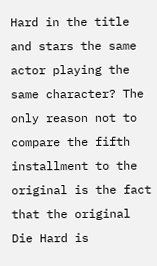Hard in the title and stars the same actor playing the same character? The only reason not to compare the fifth installment to the original is the fact that the original Die Hard is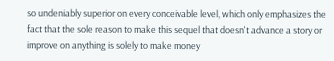so undeniably superior on every conceivable level, which only emphasizes the fact that the sole reason to make this sequel that doesn't advance a story or improve on anything is solely to make money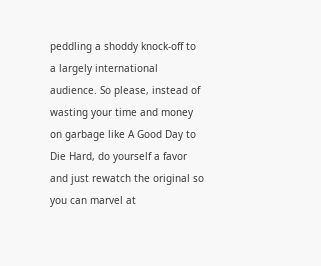peddling a shoddy knock-off to a largely international audience. So please, instead of wasting your time and money on garbage like A Good Day to Die Hard, do yourself a favor and just rewatch the original so you can marvel at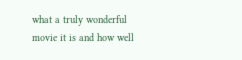what a truly wonderful movie it is and how well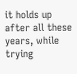it holds up after all these years, while trying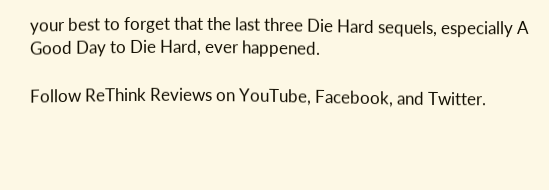your best to forget that the last three Die Hard sequels, especially A Good Day to Die Hard, ever happened.

Follow ReThink Reviews on YouTube, Facebook, and Twitter.